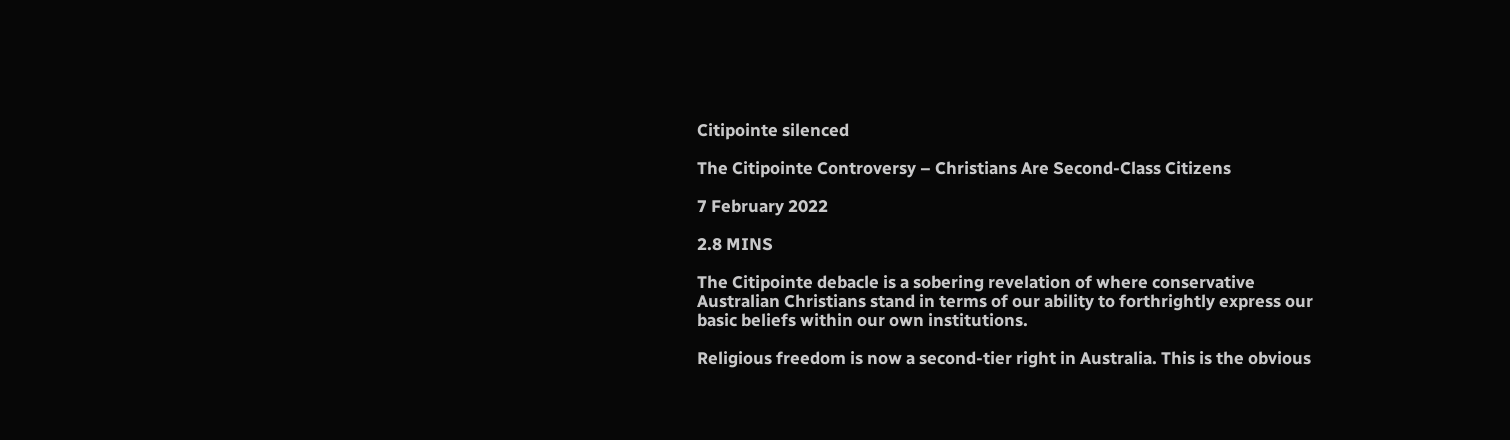Citipointe silenced

The Citipointe Controversy – Christians Are Second-Class Citizens

7 February 2022

2.8 MINS

The Citipointe debacle is a sobering revelation of where conservative Australian Christians stand in terms of our ability to forthrightly express our basic beliefs within our own institutions.

Religious freedom is now a second-tier right in Australia. This is the obvious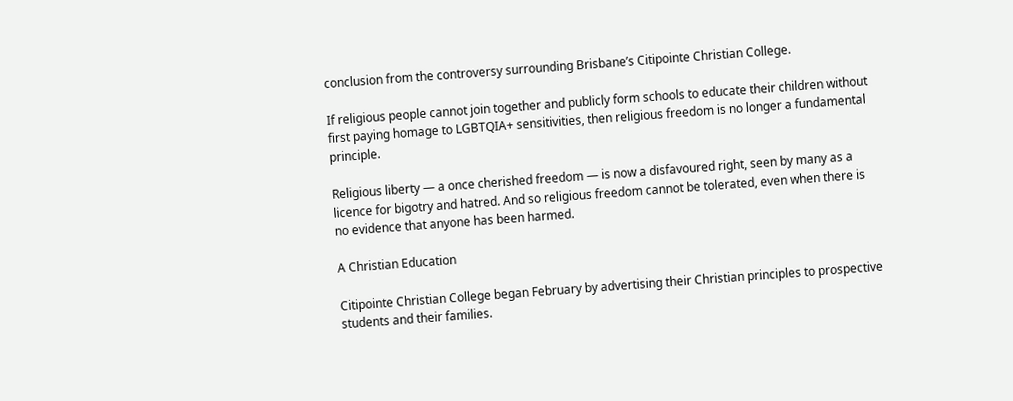conclusion from the controversy surrounding Brisbane’s Citipointe Christian College.

If religious people cannot join together and publicly form schools to educate their children without first paying homage to LGBTQIA+ sensitivities, then religious freedom is no longer a fundamental principle.

Religious liberty — a once cherished freedom — is now a disfavoured right, seen by many as a licence for bigotry and hatred. And so religious freedom cannot be tolerated, even when there is no evidence that anyone has been harmed.

A Christian Education

Citipointe Christian College began February by advertising their Christian principles to prospective students and their families.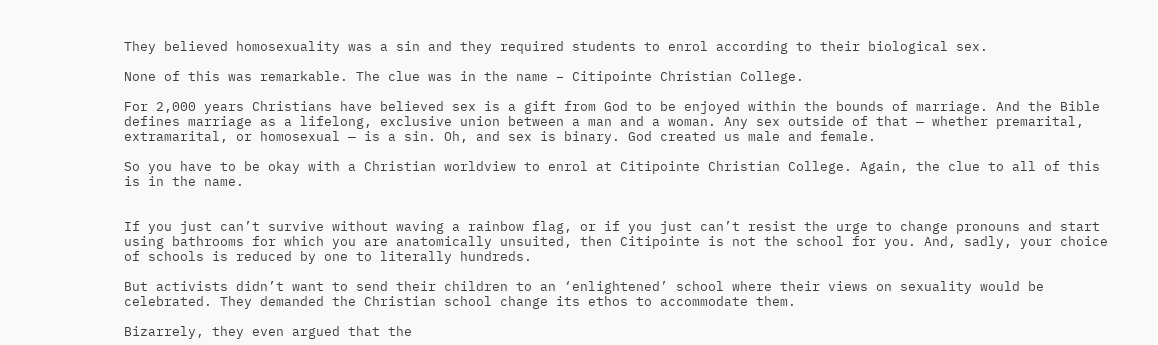They believed homosexuality was a sin and they required students to enrol according to their biological sex.

None of this was remarkable. The clue was in the name – Citipointe Christian College.

For 2,000 years Christians have believed sex is a gift from God to be enjoyed within the bounds of marriage. And the Bible defines marriage as a lifelong, exclusive union between a man and a woman. Any sex outside of that — whether premarital, extramarital, or homosexual — is a sin. Oh, and sex is binary. God created us male and female.

So you have to be okay with a Christian worldview to enrol at Citipointe Christian College. Again, the clue to all of this is in the name.


If you just can’t survive without waving a rainbow flag, or if you just can’t resist the urge to change pronouns and start using bathrooms for which you are anatomically unsuited, then Citipointe is not the school for you. And, sadly, your choice of schools is reduced by one to literally hundreds.

But activists didn’t want to send their children to an ‘enlightened’ school where their views on sexuality would be celebrated. They demanded the Christian school change its ethos to accommodate them.

Bizarrely, they even argued that the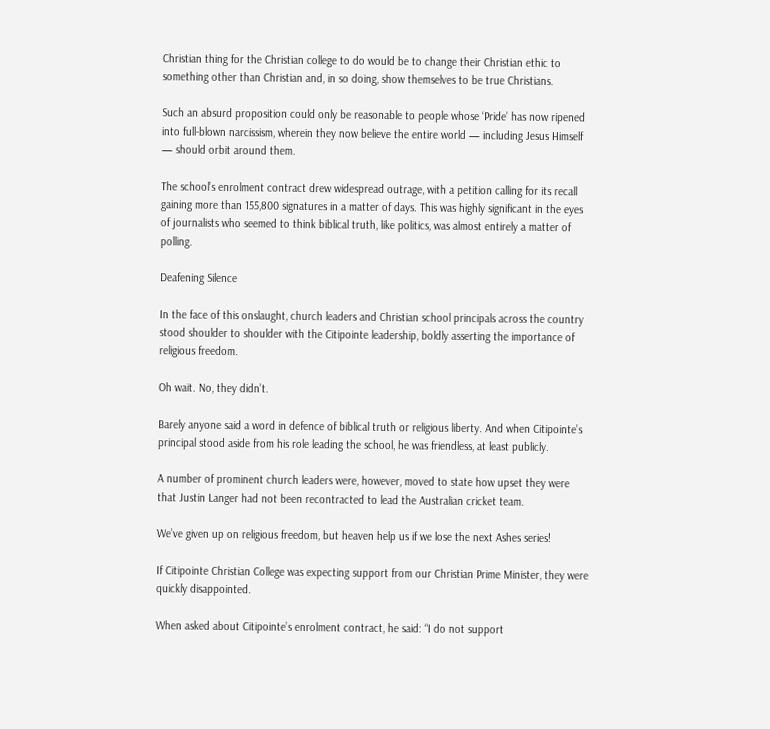Christian thing for the Christian college to do would be to change their Christian ethic to something other than Christian and, in so doing, show themselves to be true Christians.

Such an absurd proposition could only be reasonable to people whose ‘Pride’ has now ripened into full-blown narcissism, wherein they now believe the entire world — including Jesus Himself — should orbit around them.

The school’s enrolment contract drew widespread outrage, with a petition calling for its recall gaining more than 155,800 signatures in a matter of days. This was highly significant in the eyes of journalists who seemed to think biblical truth, like politics, was almost entirely a matter of polling.

Deafening Silence

In the face of this onslaught, church leaders and Christian school principals across the country stood shoulder to shoulder with the Citipointe leadership, boldly asserting the importance of religious freedom.

Oh wait. No, they didn’t.

Barely anyone said a word in defence of biblical truth or religious liberty. And when Citipointe’s principal stood aside from his role leading the school, he was friendless, at least publicly.

A number of prominent church leaders were, however, moved to state how upset they were that Justin Langer had not been recontracted to lead the Australian cricket team.

We’ve given up on religious freedom, but heaven help us if we lose the next Ashes series!

If Citipointe Christian College was expecting support from our Christian Prime Minister, they were quickly disappointed.

When asked about Citipointe’s enrolment contract, he said: “I do not support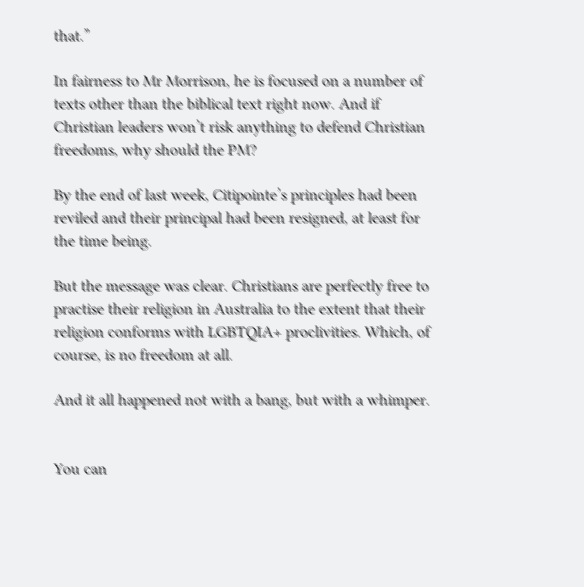that.”

In fairness to Mr Morrison, he is focused on a number of texts other than the biblical text right now. And if Christian leaders won’t risk anything to defend Christian freedoms, why should the PM?

By the end of last week, Citipointe’s principles had been reviled and their principal had been resigned, at least for the time being.

But the message was clear. Christians are perfectly free to practise their religion in Australia to the extent that their religion conforms with LGBTQIA+ proclivities. Which, of course, is no freedom at all.

And it all happened not with a bang, but with a whimper.


You can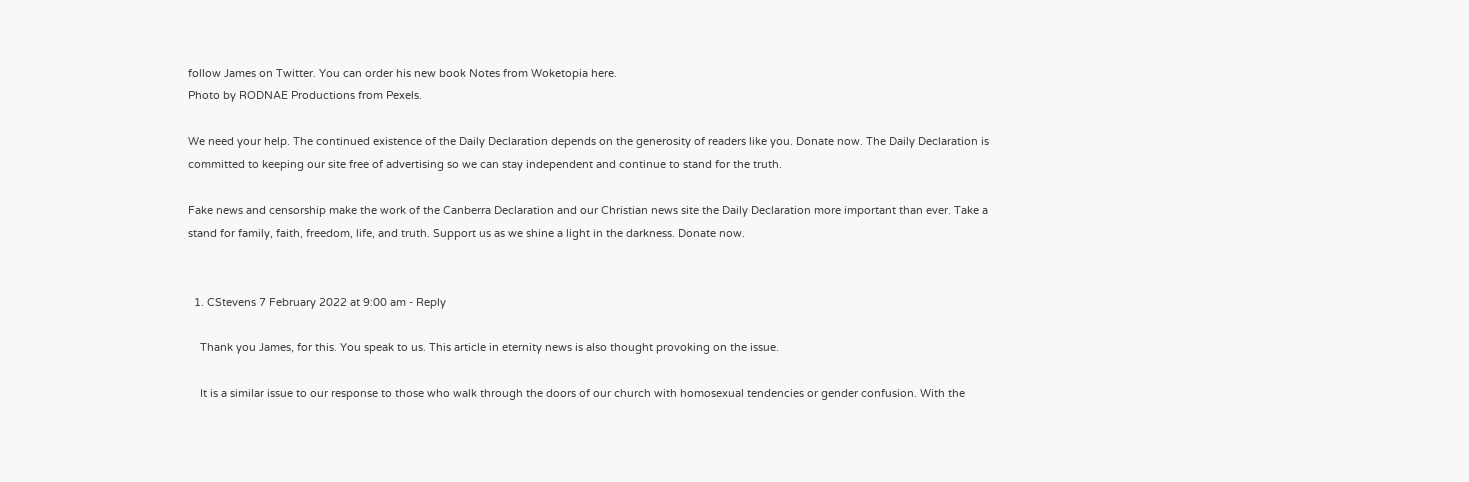follow James on Twitter. You can order his new book Notes from Woketopia here.
Photo by RODNAE Productions from Pexels.

We need your help. The continued existence of the Daily Declaration depends on the generosity of readers like you. Donate now. The Daily Declaration is committed to keeping our site free of advertising so we can stay independent and continue to stand for the truth.

Fake news and censorship make the work of the Canberra Declaration and our Christian news site the Daily Declaration more important than ever. Take a stand for family, faith, freedom, life, and truth. Support us as we shine a light in the darkness. Donate now.


  1. CStevens 7 February 2022 at 9:00 am - Reply

    Thank you James, for this. You speak to us. This article in eternity news is also thought provoking on the issue.

    It is a similar issue to our response to those who walk through the doors of our church with homosexual tendencies or gender confusion. With the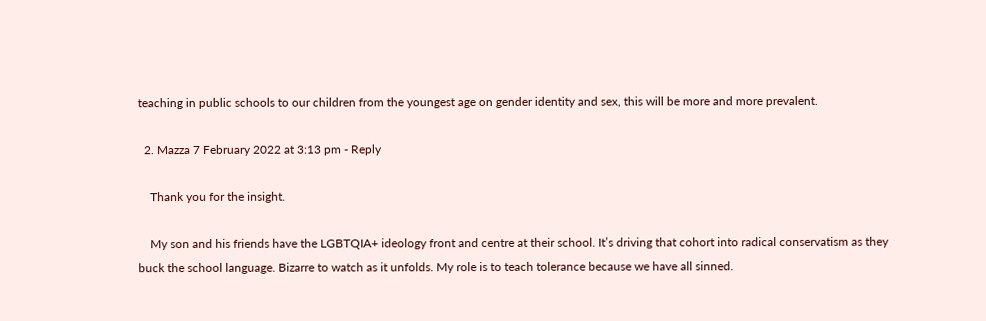teaching in public schools to our children from the youngest age on gender identity and sex, this will be more and more prevalent.

  2. Mazza 7 February 2022 at 3:13 pm - Reply

    Thank you for the insight.

    My son and his friends have the LGBTQIA+ ideology front and centre at their school. It’s driving that cohort into radical conservatism as they buck the school language. Bizarre to watch as it unfolds. My role is to teach tolerance because we have all sinned.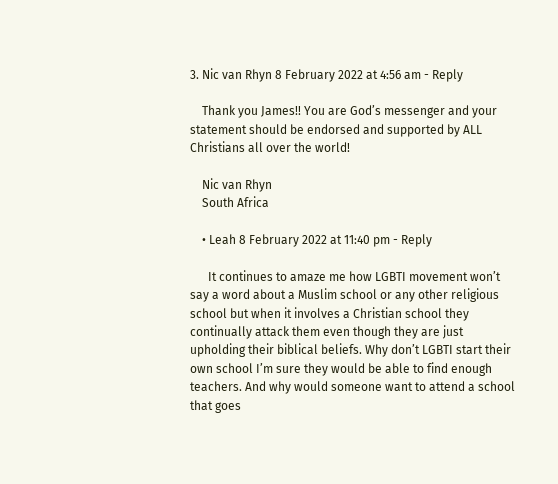3. Nic van Rhyn 8 February 2022 at 4:56 am - Reply

    Thank you James!! You are God’s messenger and your statement should be endorsed and supported by ALL Christians all over the world!

    Nic van Rhyn
    South Africa

    • Leah 8 February 2022 at 11:40 pm - Reply

      It continues to amaze me how LGBTI movement won’t say a word about a Muslim school or any other religious school but when it involves a Christian school they continually attack them even though they are just upholding their biblical beliefs. Why don’t LGBTI start their own school I’m sure they would be able to find enough teachers. And why would someone want to attend a school that goes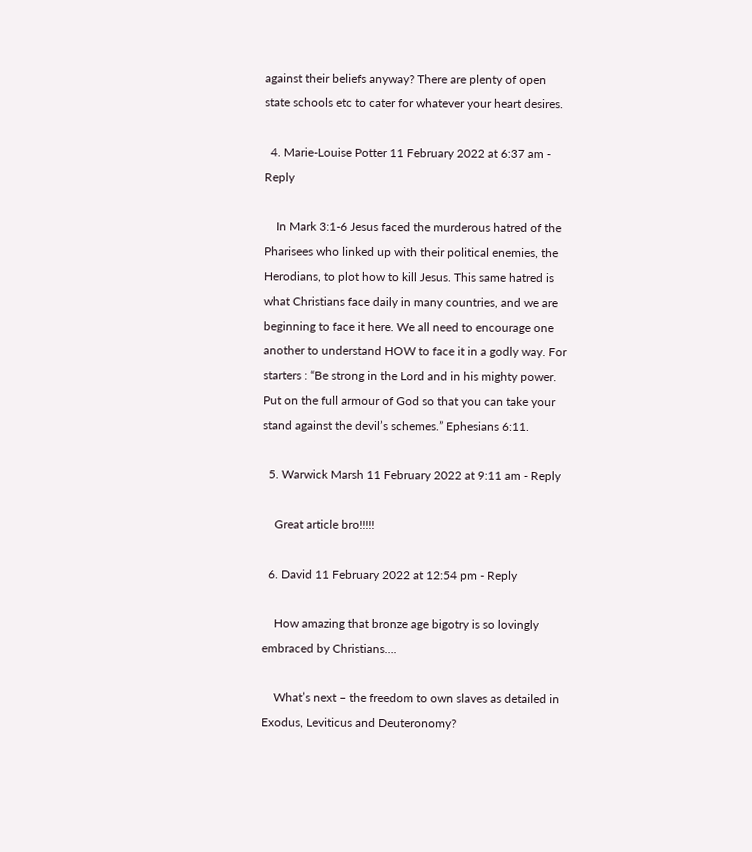against their beliefs anyway? There are plenty of open state schools etc to cater for whatever your heart desires.

  4. Marie-Louise Potter 11 February 2022 at 6:37 am - Reply

    In Mark 3:1-6 Jesus faced the murderous hatred of the Pharisees who linked up with their political enemies, the Herodians, to plot how to kill Jesus. This same hatred is what Christians face daily in many countries, and we are beginning to face it here. We all need to encourage one another to understand HOW to face it in a godly way. For starters : “Be strong in the Lord and in his mighty power. Put on the full armour of God so that you can take your stand against the devil’s schemes.” Ephesians 6:11.

  5. Warwick Marsh 11 February 2022 at 9:11 am - Reply

    Great article bro!!!!!

  6. David 11 February 2022 at 12:54 pm - Reply

    How amazing that bronze age bigotry is so lovingly embraced by Christians….

    What’s next – the freedom to own slaves as detailed in Exodus, Leviticus and Deuteronomy?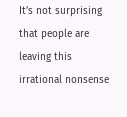It’s not surprising that people are leaving this irrational nonsense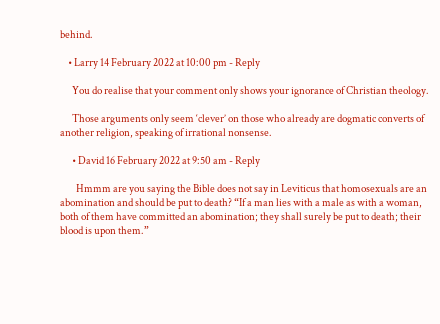behind.

    • Larry 14 February 2022 at 10:00 pm - Reply

      You do realise that your comment only shows your ignorance of Christian theology.

      Those arguments only seem ‘clever’ on those who already are dogmatic converts of another religion, speaking of irrational nonsense.

      • David 16 February 2022 at 9:50 am - Reply

        Hmmm are you saying the Bible does not say in Leviticus that homosexuals are an abomination and should be put to death? “If a man lies with a male as with a woman, both of them have committed an abomination; they shall surely be put to death; their blood is upon them.”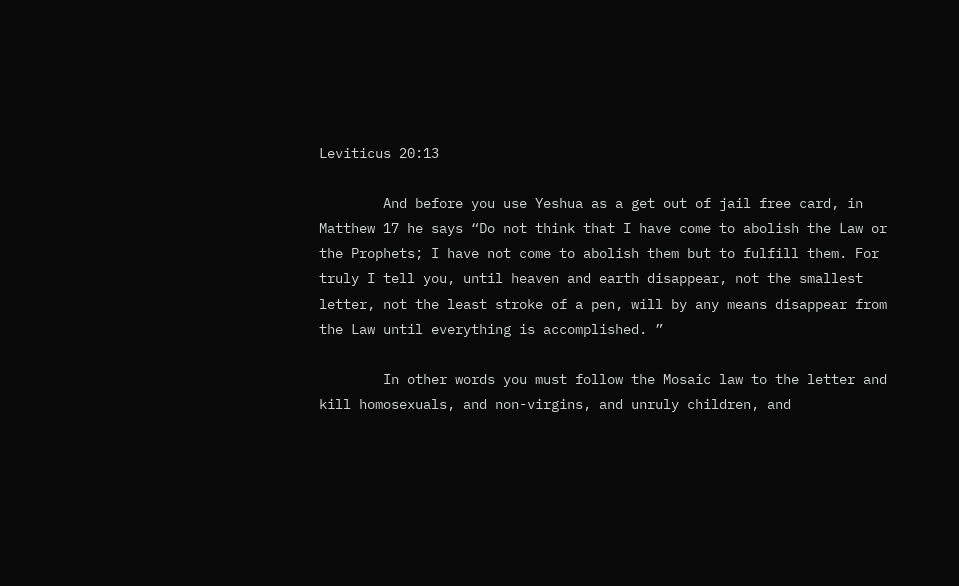Leviticus 20:13

        And before you use Yeshua as a get out of jail free card, in Matthew 17 he says “Do not think that I have come to abolish the Law or the Prophets; I have not come to abolish them but to fulfill them. For truly I tell you, until heaven and earth disappear, not the smallest letter, not the least stroke of a pen, will by any means disappear from the Law until everything is accomplished. ”

        In other words you must follow the Mosaic law to the letter and kill homosexuals, and non-virgins, and unruly children, and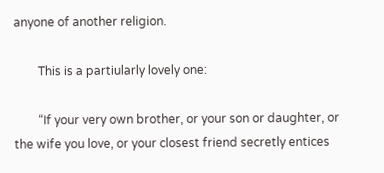anyone of another religion.

        This is a partiularly lovely one:

        “If your very own brother, or your son or daughter, or the wife you love, or your closest friend secretly entices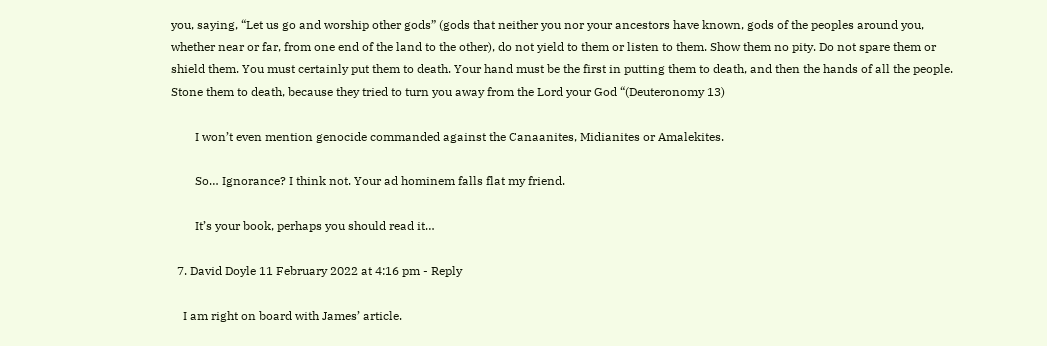you, saying, “Let us go and worship other gods” (gods that neither you nor your ancestors have known, gods of the peoples around you, whether near or far, from one end of the land to the other), do not yield to them or listen to them. Show them no pity. Do not spare them or shield them. You must certainly put them to death. Your hand must be the first in putting them to death, and then the hands of all the people. Stone them to death, because they tried to turn you away from the Lord your God “(Deuteronomy 13)

        I won’t even mention genocide commanded against the Canaanites, Midianites or Amalekites.

        So… Ignorance? I think not. Your ad hominem falls flat my friend.

        It’s your book, perhaps you should read it…

  7. David Doyle 11 February 2022 at 4:16 pm - Reply

    I am right on board with James’ article.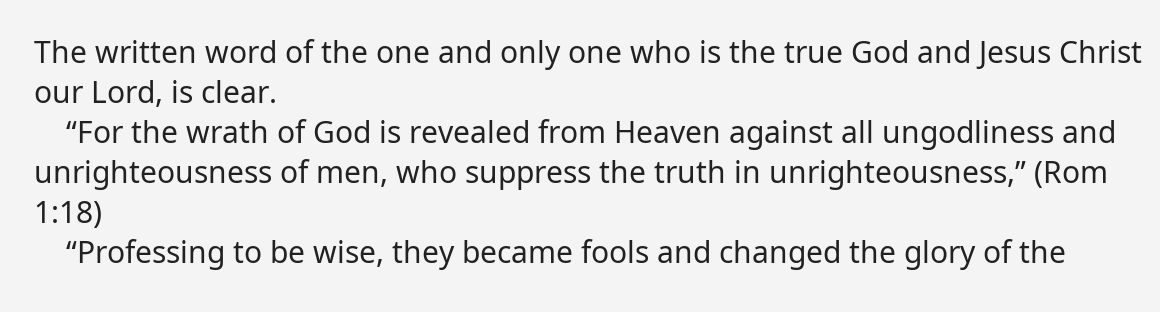The written word of the one and only one who is the true God and Jesus Christ our Lord, is clear.
    “For the wrath of God is revealed from Heaven against all ungodliness and unrighteousness of men, who suppress the truth in unrighteousness,” (Rom 1:18)
    “Professing to be wise, they became fools and changed the glory of the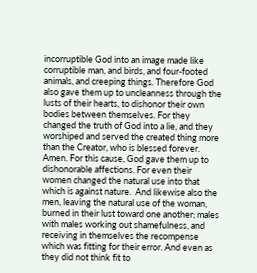incorruptible God into an image made like corruptible man, and birds, and four-footed animals, and creeping things. Therefore God also gave them up to uncleanness through the lusts of their hearts, to dishonor their own bodies between themselves. For they changed the truth of God into a lie, and they worshiped and served the created thing more than the Creator, who is blessed forever. Amen. For this cause, God gave them up to dishonorable affections. For even their women changed the natural use into that which is against nature.  And likewise also the men, leaving the natural use of the woman, burned in their lust toward one another; males with males working out shamefulness, and receiving in themselves the recompense which was fitting for their error. And even as they did not think fit to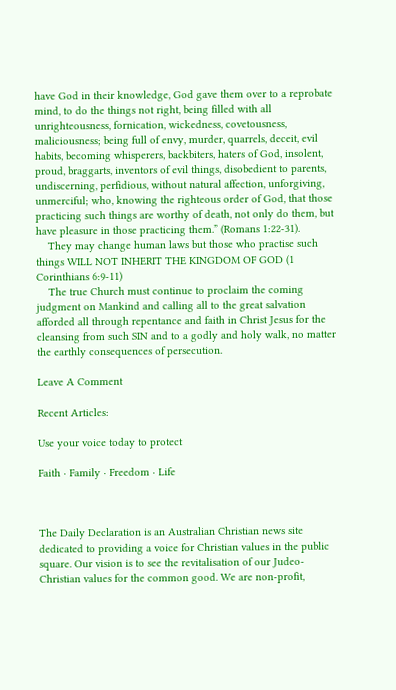have God in their knowledge, God gave them over to a reprobate mind, to do the things not right, being filled with all unrighteousness, fornication, wickedness, covetousness, maliciousness; being full of envy, murder, quarrels, deceit, evil habits, becoming whisperers, backbiters, haters of God, insolent, proud, braggarts, inventors of evil things, disobedient to parents, undiscerning, perfidious, without natural affection, unforgiving, unmerciful; who, knowing the righteous order of God, that those practicing such things are worthy of death, not only do them, but have pleasure in those practicing them.” (Romans 1:22-31).
    They may change human laws but those who practise such things WILL NOT INHERIT THE KINGDOM OF GOD (1 Corinthians 6:9-11)
    The true Church must continue to proclaim the coming judgment on Mankind and calling all to the great salvation afforded all through repentance and faith in Christ Jesus for the cleansing from such SIN and to a godly and holy walk, no matter the earthly consequences of persecution.

Leave A Comment

Recent Articles:

Use your voice today to protect

Faith · Family · Freedom · Life



The Daily Declaration is an Australian Christian news site dedicated to providing a voice for Christian values in the public square. Our vision is to see the revitalisation of our Judeo-Christian values for the common good. We are non-profit,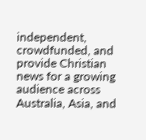independent, crowdfunded, and provide Christian news for a growing audience across Australia, Asia, and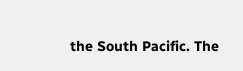the South Pacific. The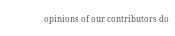opinions of our contributors do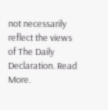not necessarily reflect the views of The Daily Declaration. Read More.